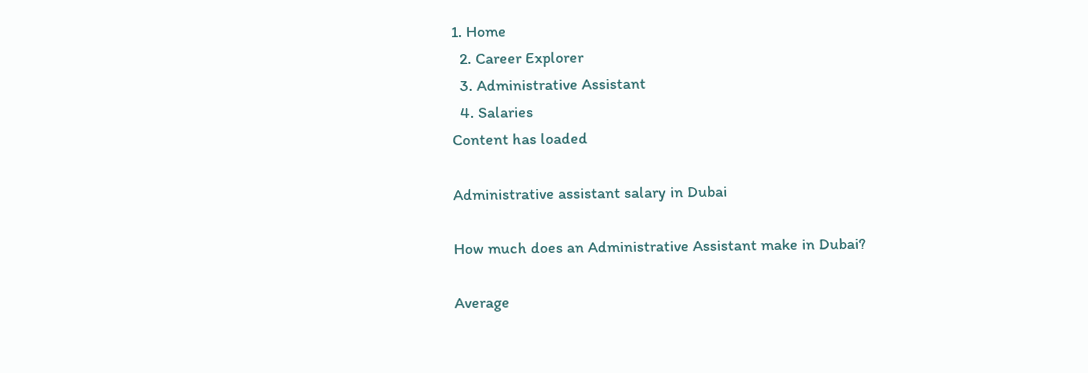1. Home
  2. Career Explorer
  3. Administrative Assistant
  4. Salaries
Content has loaded

Administrative assistant salary in Dubai

How much does an Administrative Assistant make in Dubai?

Average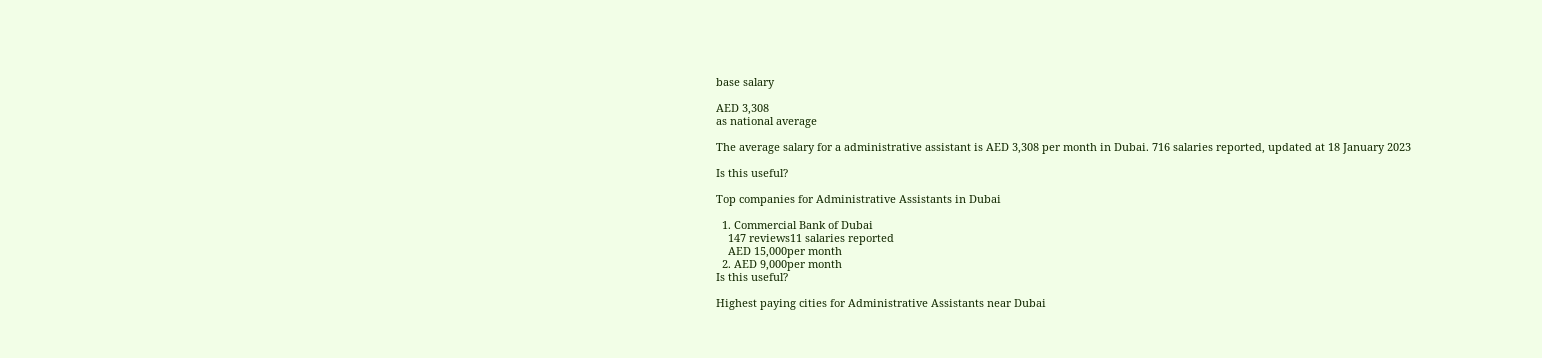base salary

AED 3,308
as national average

The average salary for a administrative assistant is AED 3,308 per month in Dubai. 716 salaries reported, updated at 18 January 2023

Is this useful?

Top companies for Administrative Assistants in Dubai

  1. Commercial Bank of Dubai
    147 reviews11 salaries reported
    AED 15,000per month
  2. AED 9,000per month
Is this useful?

Highest paying cities for Administrative Assistants near Dubai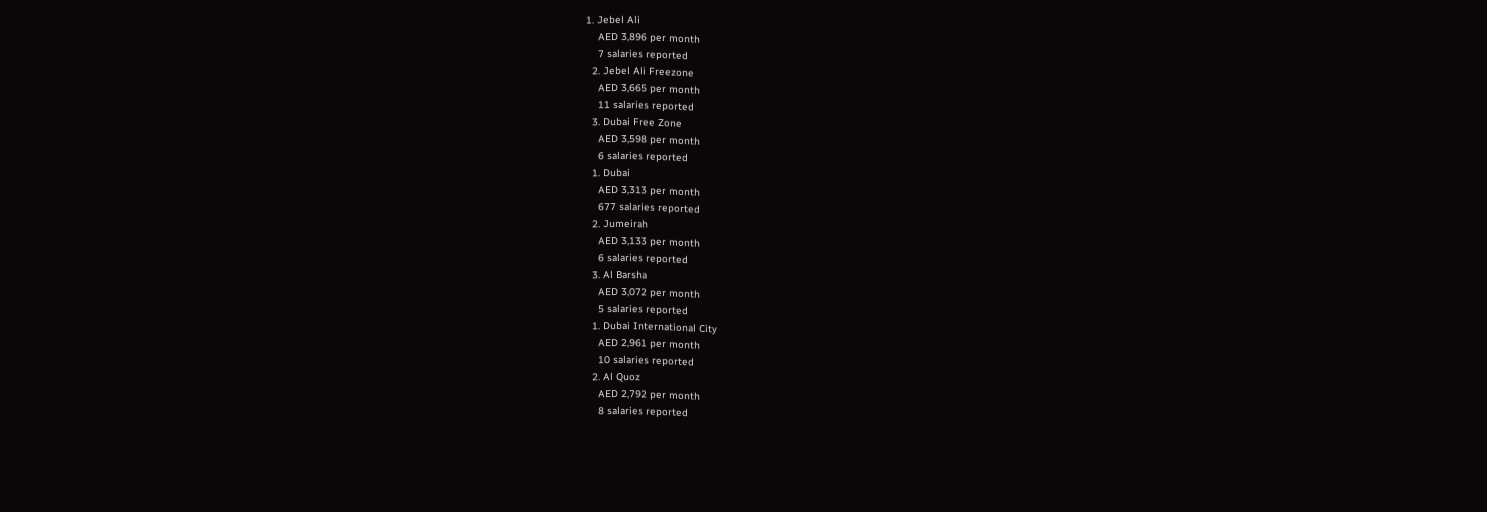1. Jebel Ali
    AED 3,896 per month
    7 salaries reported
  2. Jebel Ali Freezone
    AED 3,665 per month
    11 salaries reported
  3. Dubai Free Zone
    AED 3,598 per month
    6 salaries reported
  1. Dubai
    AED 3,313 per month
    677 salaries reported
  2. Jumeirah
    AED 3,133 per month
    6 salaries reported
  3. Al Barsha
    AED 3,072 per month
    5 salaries reported
  1. Dubai International City
    AED 2,961 per month
    10 salaries reported
  2. Al Quoz
    AED 2,792 per month
    8 salaries reported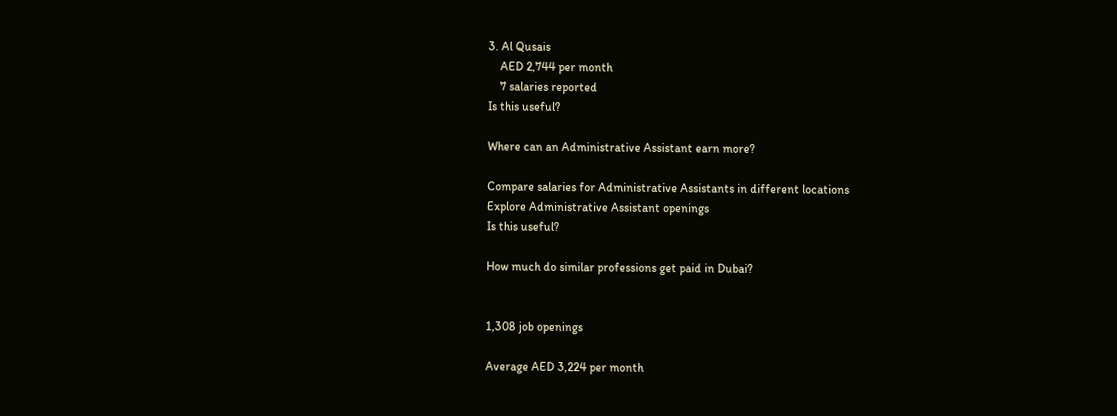3. Al Qusais
    AED 2,744 per month
    7 salaries reported
Is this useful?

Where can an Administrative Assistant earn more?

Compare salaries for Administrative Assistants in different locations
Explore Administrative Assistant openings
Is this useful?

How much do similar professions get paid in Dubai?


1,308 job openings

Average AED 3,224 per month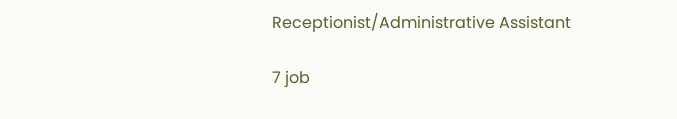Receptionist/Administrative Assistant

7 job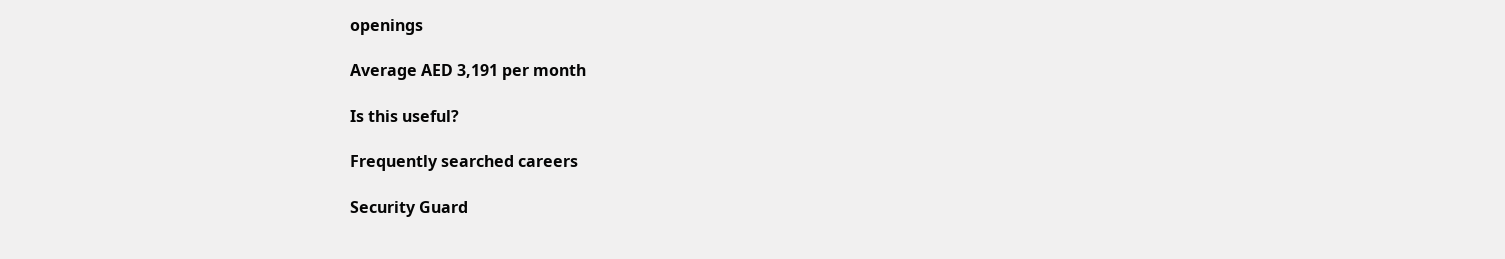openings

Average AED 3,191 per month

Is this useful?

Frequently searched careers

Security Guard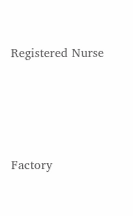Registered Nurse







Factory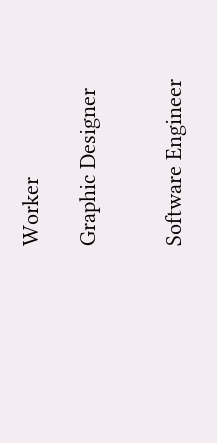Worker

Graphic Designer


Software Engineer